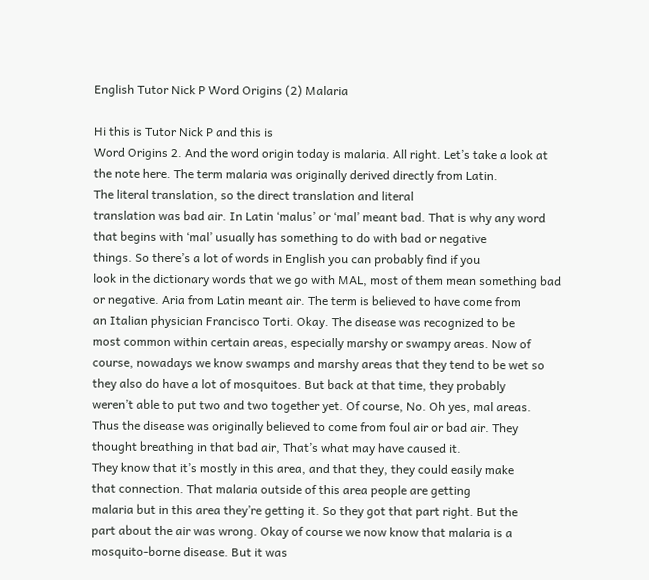English Tutor Nick P Word Origins (2) Malaria

Hi this is Tutor Nick P and this is
Word Origins 2. And the word origin today is malaria. All right. Let’s take a look at
the note here. The term malaria was originally derived directly from Latin.
The literal translation, so the direct translation and literal
translation was bad air. In Latin ‘malus’ or ‘mal’ meant bad. That is why any word
that begins with ‘mal’ usually has something to do with bad or negative
things. So there’s a lot of words in English you can probably find if you
look in the dictionary words that we go with MAL, most of them mean something bad
or negative. Aria from Latin meant air. The term is believed to have come from
an Italian physician Francisco Torti. Okay. The disease was recognized to be
most common within certain areas, especially marshy or swampy areas. Now of
course, nowadays we know swamps and marshy areas that they tend to be wet so
they also do have a lot of mosquitoes. But back at that time, they probably
weren’t able to put two and two together yet. Of course, No. Oh yes, mal areas.
Thus the disease was originally believed to come from foul air or bad air. They
thought breathing in that bad air, That’s what may have caused it.
They know that it’s mostly in this area, and that they, they could easily make
that connection. That malaria outside of this area people are getting
malaria but in this area they’re getting it. So they got that part right. But the
part about the air was wrong. Okay of course we now know that malaria is a
mosquito-borne disease. But it was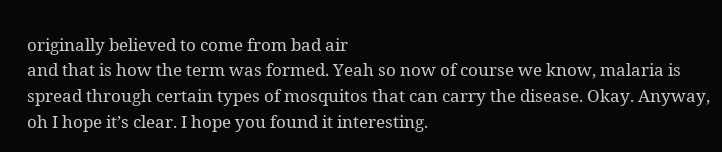originally believed to come from bad air
and that is how the term was formed. Yeah so now of course we know, malaria is
spread through certain types of mosquitos that can carry the disease. Okay. Anyway,
oh I hope it’s clear. I hope you found it interesting.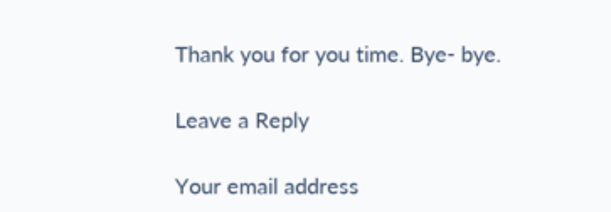Thank you for you time. Bye- bye.

Leave a Reply

Your email address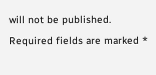will not be published. Required fields are marked *